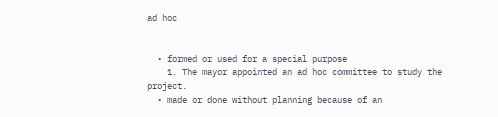ad hoc


  • formed or used for a special purpose
    1. The mayor appointed an ad hoc committee to study the project.
  • made or done without planning because of an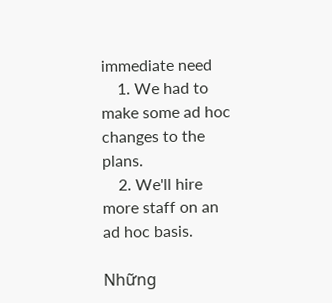immediate need
    1. We had to make some ad hoc changes to the plans.
    2. We'll hire more staff on an ad hoc basis.

Những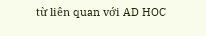từ liên quan với AD HOC